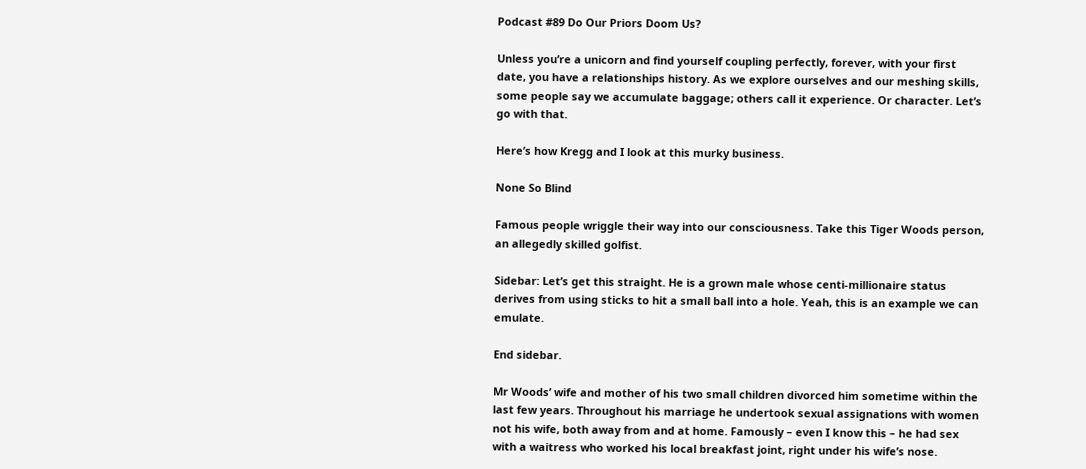Podcast #89 Do Our Priors Doom Us?

Unless you’re a unicorn and find yourself coupling perfectly, forever, with your first date, you have a relationships history. As we explore ourselves and our meshing skills, some people say we accumulate baggage; others call it experience. Or character. Let’s go with that.

Here’s how Kregg and I look at this murky business.

None So Blind

Famous people wriggle their way into our consciousness. Take this Tiger Woods person, an allegedly skilled golfist.

Sidebar: Let’s get this straight. He is a grown male whose centi-millionaire status derives from using sticks to hit a small ball into a hole. Yeah, this is an example we can emulate.

End sidebar.

Mr Woods’ wife and mother of his two small children divorced him sometime within the last few years. Throughout his marriage he undertook sexual assignations with women not his wife, both away from and at home. Famously – even I know this – he had sex with a waitress who worked his local breakfast joint, right under his wife’s nose.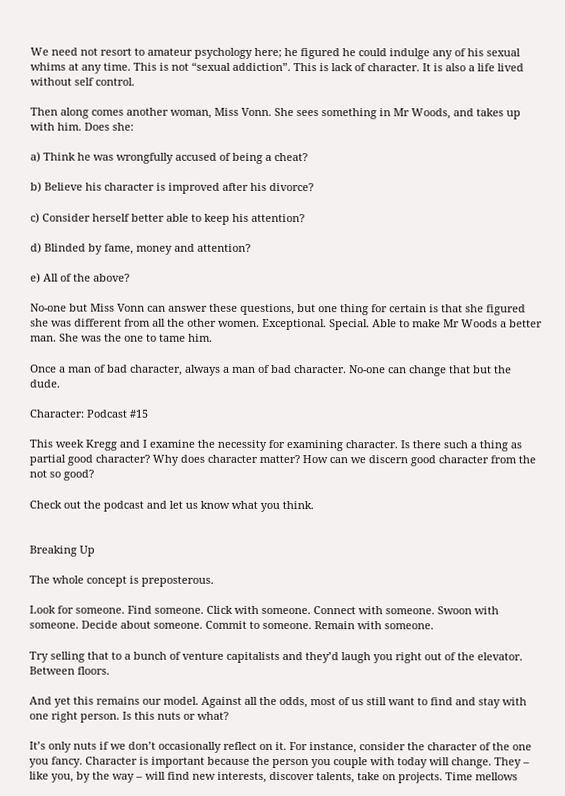We need not resort to amateur psychology here; he figured he could indulge any of his sexual whims at any time. This is not “sexual addiction”. This is lack of character. It is also a life lived without self control.

Then along comes another woman, Miss Vonn. She sees something in Mr Woods, and takes up with him. Does she:

a) Think he was wrongfully accused of being a cheat?

b) Believe his character is improved after his divorce?

c) Consider herself better able to keep his attention?

d) Blinded by fame, money and attention?

e) All of the above?

No-one but Miss Vonn can answer these questions, but one thing for certain is that she figured she was different from all the other women. Exceptional. Special. Able to make Mr Woods a better man. She was the one to tame him.

Once a man of bad character, always a man of bad character. No-one can change that but the dude.

Character: Podcast #15

This week Kregg and I examine the necessity for examining character. Is there such a thing as partial good character? Why does character matter? How can we discern good character from the not so good?

Check out the podcast and let us know what you think.


Breaking Up

The whole concept is preposterous.

Look for someone. Find someone. Click with someone. Connect with someone. Swoon with someone. Decide about someone. Commit to someone. Remain with someone.

Try selling that to a bunch of venture capitalists and they’d laugh you right out of the elevator. Between floors.

And yet this remains our model. Against all the odds, most of us still want to find and stay with one right person. Is this nuts or what?

It’s only nuts if we don’t occasionally reflect on it. For instance, consider the character of the one you fancy. Character is important because the person you couple with today will change. They – like you, by the way – will find new interests, discover talents, take on projects. Time mellows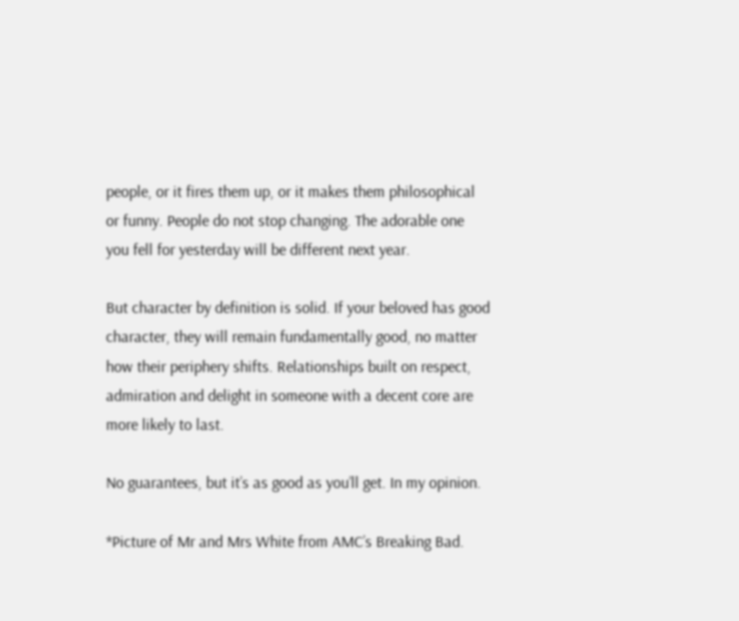people, or it fires them up, or it makes them philosophical or funny. People do not stop changing. The adorable one you fell for yesterday will be different next year.

But character by definition is solid. If your beloved has good character, they will remain fundamentally good, no matter how their periphery shifts. Relationships built on respect, admiration and delight in someone with a decent core are more likely to last.

No guarantees, but it’s as good as you’ll get. In my opinion.

*Picture of Mr and Mrs White from AMC’s Breaking Bad.